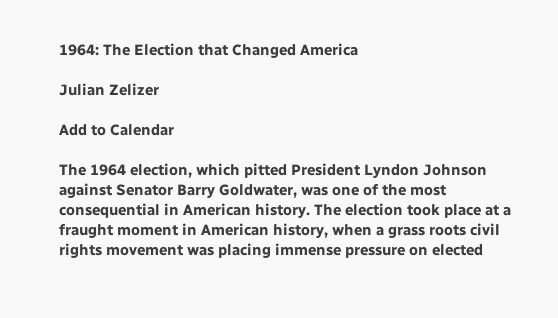1964: The Election that Changed America

Julian Zelizer

Add to Calendar

The 1964 election, which pitted President Lyndon Johnson against Senator Barry Goldwater, was one of the most consequential in American history. The election took place at a fraught moment in American history, when a grass roots civil rights movement was placing immense pressure on elected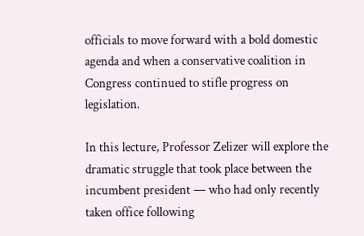officials to move forward with a bold domestic agenda and when a conservative coalition in Congress continued to stifle progress on legislation.

In this lecture, Professor Zelizer will explore the dramatic struggle that took place between the incumbent president — who had only recently taken office following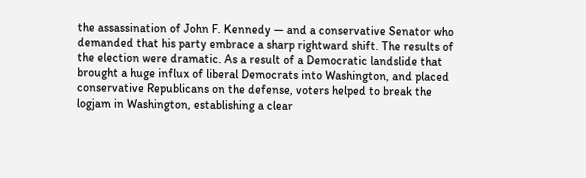the assassination of John F. Kennedy — and a conservative Senator who demanded that his party embrace a sharp rightward shift. The results of the election were dramatic. As a result of a Democratic landslide that brought a huge influx of liberal Democrats into Washington, and placed conservative Republicans on the defense, voters helped to break the logjam in Washington, establishing a clear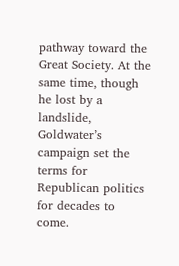pathway toward the Great Society. At the same time, though he lost by a landslide, Goldwater’s campaign set the terms for Republican politics for decades to come.